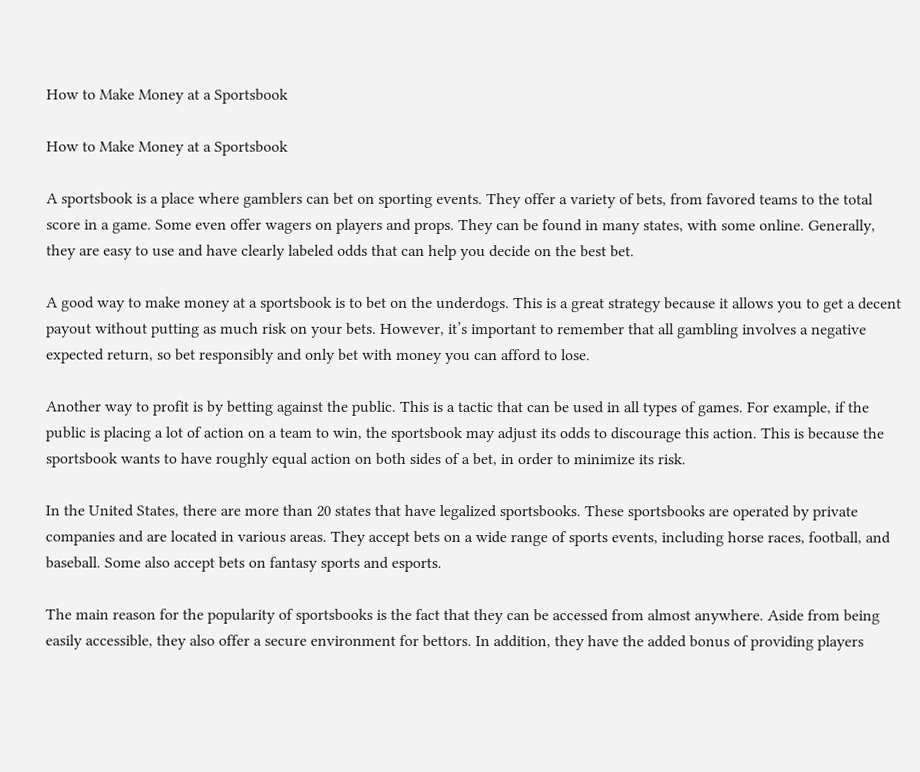How to Make Money at a Sportsbook

How to Make Money at a Sportsbook

A sportsbook is a place where gamblers can bet on sporting events. They offer a variety of bets, from favored teams to the total score in a game. Some even offer wagers on players and props. They can be found in many states, with some online. Generally, they are easy to use and have clearly labeled odds that can help you decide on the best bet.

A good way to make money at a sportsbook is to bet on the underdogs. This is a great strategy because it allows you to get a decent payout without putting as much risk on your bets. However, it’s important to remember that all gambling involves a negative expected return, so bet responsibly and only bet with money you can afford to lose.

Another way to profit is by betting against the public. This is a tactic that can be used in all types of games. For example, if the public is placing a lot of action on a team to win, the sportsbook may adjust its odds to discourage this action. This is because the sportsbook wants to have roughly equal action on both sides of a bet, in order to minimize its risk.

In the United States, there are more than 20 states that have legalized sportsbooks. These sportsbooks are operated by private companies and are located in various areas. They accept bets on a wide range of sports events, including horse races, football, and baseball. Some also accept bets on fantasy sports and esports.

The main reason for the popularity of sportsbooks is the fact that they can be accessed from almost anywhere. Aside from being easily accessible, they also offer a secure environment for bettors. In addition, they have the added bonus of providing players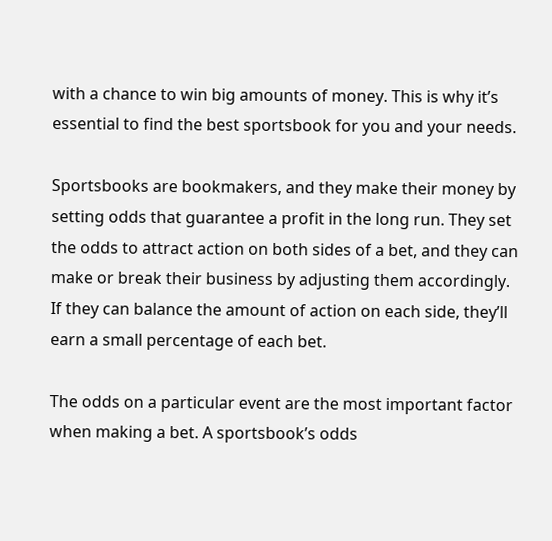with a chance to win big amounts of money. This is why it’s essential to find the best sportsbook for you and your needs.

Sportsbooks are bookmakers, and they make their money by setting odds that guarantee a profit in the long run. They set the odds to attract action on both sides of a bet, and they can make or break their business by adjusting them accordingly. If they can balance the amount of action on each side, they’ll earn a small percentage of each bet.

The odds on a particular event are the most important factor when making a bet. A sportsbook’s odds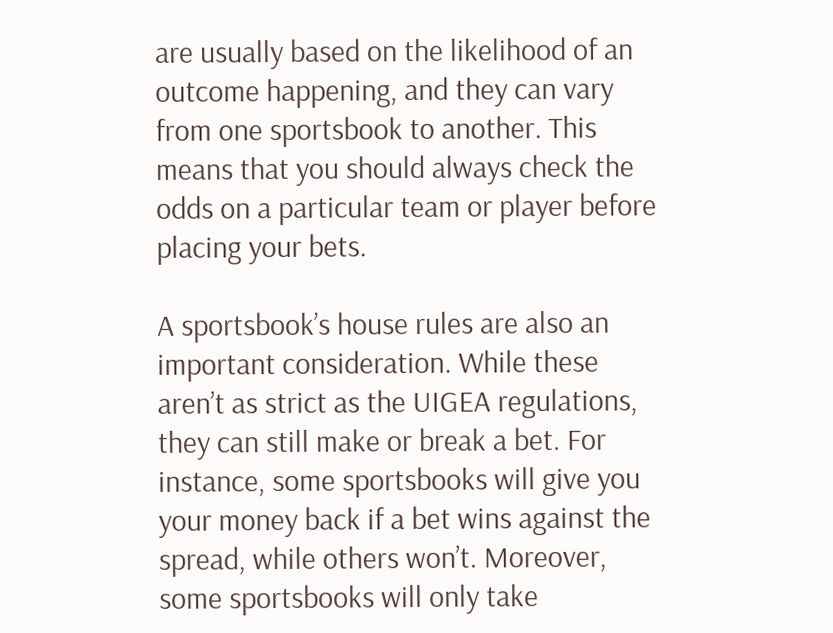are usually based on the likelihood of an outcome happening, and they can vary from one sportsbook to another. This means that you should always check the odds on a particular team or player before placing your bets.

A sportsbook’s house rules are also an important consideration. While these aren’t as strict as the UIGEA regulations, they can still make or break a bet. For instance, some sportsbooks will give you your money back if a bet wins against the spread, while others won’t. Moreover, some sportsbooks will only take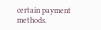certain payment methods.